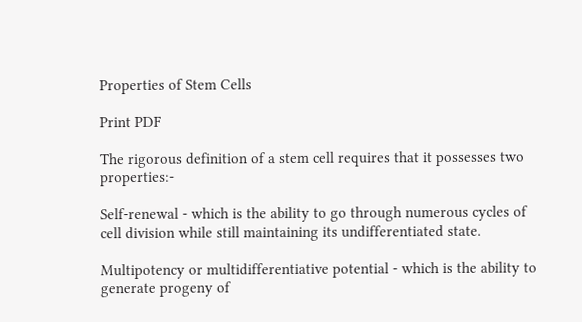Properties of Stem Cells

Print PDF

The rigorous definition of a stem cell requires that it possesses two properties:-

Self-renewal - which is the ability to go through numerous cycles of cell division while still maintaining its undifferentiated state.

Multipotency or multidifferentiative potential - which is the ability to generate progeny of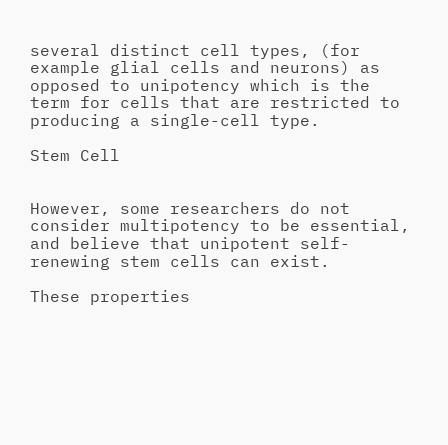several distinct cell types, (for example glial cells and neurons) as opposed to unipotency which is the term for cells that are restricted to producing a single-cell type.

Stem Cell


However, some researchers do not consider multipotency to be essential, and believe that unipotent self-renewing stem cells can exist.

These properties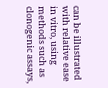can be illustrated with relative ease in vitro, using methods such as clonogenic assays,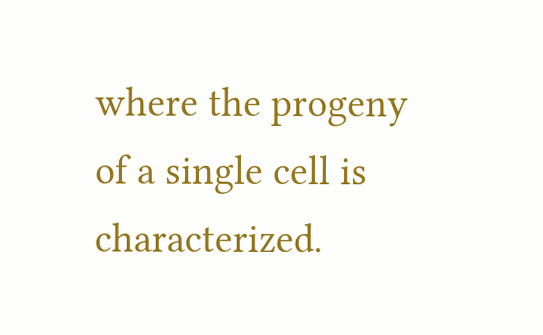where the progeny of a single cell is characterized.